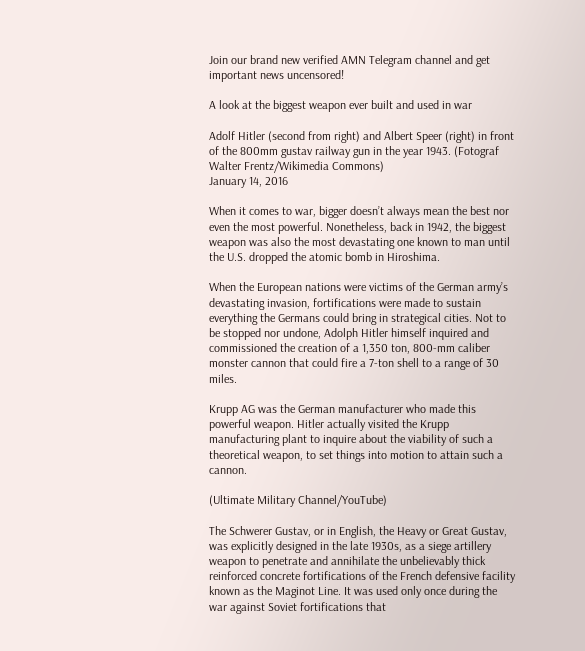Join our brand new verified AMN Telegram channel and get important news uncensored!

A look at the biggest weapon ever built and used in war

Adolf Hitler (second from right) and Albert Speer (right) in front of the 800mm gustav railway gun in the year 1943. (Fotograf Walter Frentz/Wikimedia Commons)
January 14, 2016

When it comes to war, bigger doesn’t always mean the best nor even the most powerful. Nonetheless, back in 1942, the biggest weapon was also the most devastating one known to man until the U.S. dropped the atomic bomb in Hiroshima.

When the European nations were victims of the German army’s devastating invasion, fortifications were made to sustain everything the Germans could bring in strategical cities. Not to be stopped nor undone, Adolph Hitler himself inquired and commissioned the creation of a 1,350 ton, 800-mm caliber monster cannon that could fire a 7-ton shell to a range of 30 miles.

Krupp AG was the German manufacturer who made this powerful weapon. Hitler actually visited the Krupp manufacturing plant to inquire about the viability of such a theoretical weapon, to set things into motion to attain such a cannon.

(Ultimate Military Channel/YouTube)

The Schwerer Gustav, or in English, the Heavy or Great Gustav, was explicitly designed in the late 1930s, as a siege artillery weapon to penetrate and annihilate the unbelievably thick reinforced concrete fortifications of the French defensive facility known as the Maginot Line. It was used only once during the war against Soviet fortifications that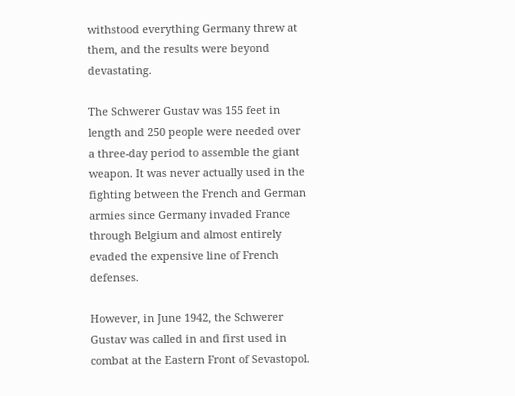withstood everything Germany threw at them, and the results were beyond devastating.

The Schwerer Gustav was 155 feet in length and 250 people were needed over a three-day period to assemble the giant weapon. It was never actually used in the fighting between the French and German armies since Germany invaded France through Belgium and almost entirely evaded the expensive line of French defenses.

However, in June 1942, the Schwerer Gustav was called in and first used in combat at the Eastern Front of Sevastopol.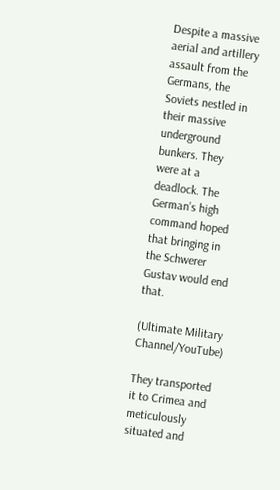Despite a massive aerial and artillery assault from the Germans, the Soviets nestled in their massive underground bunkers. They were at a deadlock. The German’s high command hoped that bringing in the Schwerer Gustav would end that.

(Ultimate Military Channel/YouTube)

They transported it to Crimea and meticulously situated and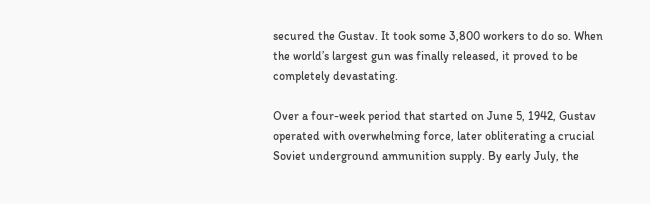secured the Gustav. It took some 3,800 workers to do so. When the world’s largest gun was finally released, it proved to be completely devastating.

Over a four-week period that started on June 5, 1942, Gustav operated with overwhelming force, later obliterating a crucial Soviet underground ammunition supply. By early July, the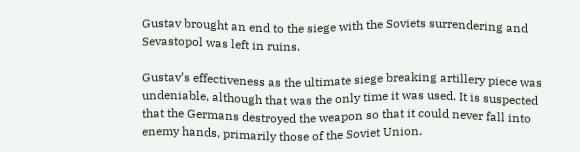Gustav brought an end to the siege with the Soviets surrendering and Sevastopol was left in ruins.

Gustav’s effectiveness as the ultimate siege breaking artillery piece was undeniable, although that was the only time it was used. It is suspected that the Germans destroyed the weapon so that it could never fall into enemy hands, primarily those of the Soviet Union.